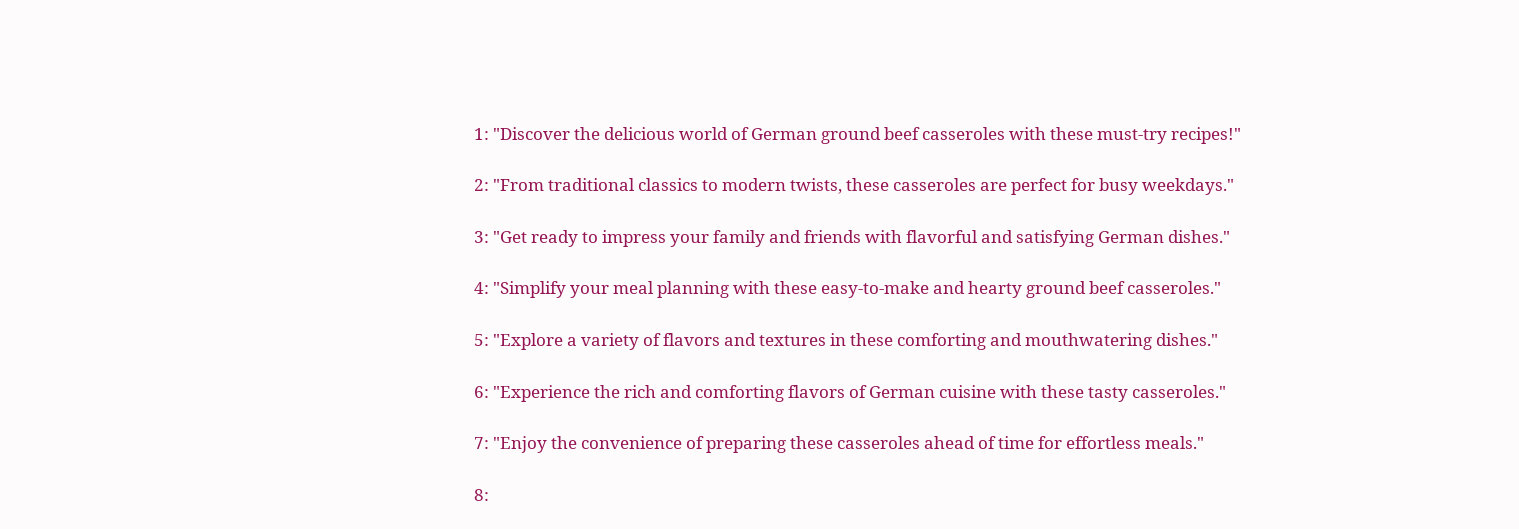1: "Discover the delicious world of German ground beef casseroles with these must-try recipes!"

2: "From traditional classics to modern twists, these casseroles are perfect for busy weekdays."

3: "Get ready to impress your family and friends with flavorful and satisfying German dishes."

4: "Simplify your meal planning with these easy-to-make and hearty ground beef casseroles."

5: "Explore a variety of flavors and textures in these comforting and mouthwatering dishes."

6: "Experience the rich and comforting flavors of German cuisine with these tasty casseroles."

7: "Enjoy the convenience of preparing these casseroles ahead of time for effortless meals."

8: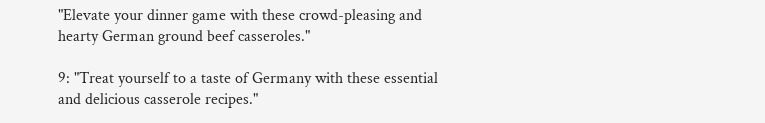"Elevate your dinner game with these crowd-pleasing and hearty German ground beef casseroles."

9: "Treat yourself to a taste of Germany with these essential and delicious casserole recipes."